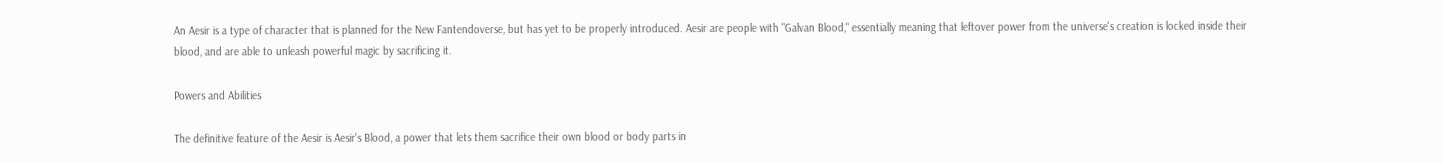An Aesir is a type of character that is planned for the New Fantendoverse, but has yet to be properly introduced. Aesir are people with "Galvan Blood," essentially meaning that leftover power from the universe's creation is locked inside their blood, and are able to unleash powerful magic by sacrificing it.

Powers and Abilities

The definitive feature of the Aesir is Aesir's Blood, a power that lets them sacrifice their own blood or body parts in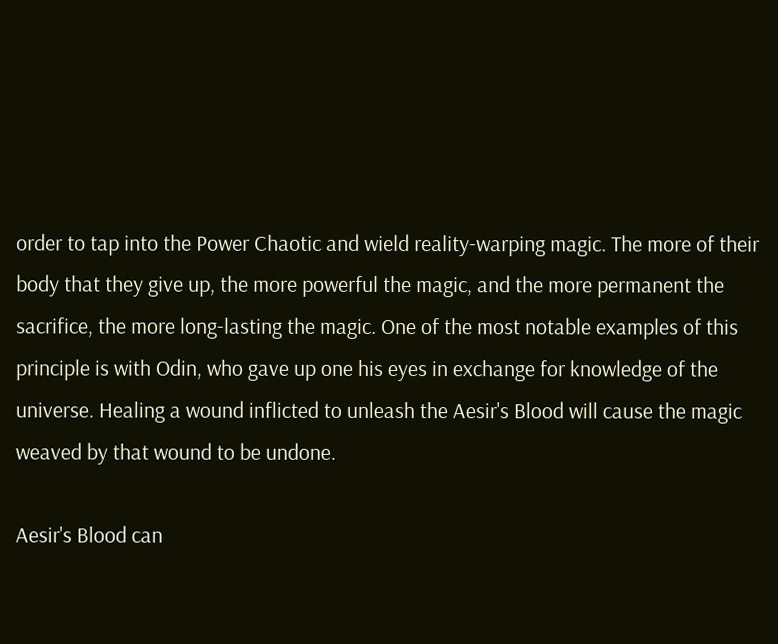order to tap into the Power Chaotic and wield reality-warping magic. The more of their body that they give up, the more powerful the magic, and the more permanent the sacrifice, the more long-lasting the magic. One of the most notable examples of this principle is with Odin, who gave up one his eyes in exchange for knowledge of the universe. Healing a wound inflicted to unleash the Aesir's Blood will cause the magic weaved by that wound to be undone.

Aesir's Blood can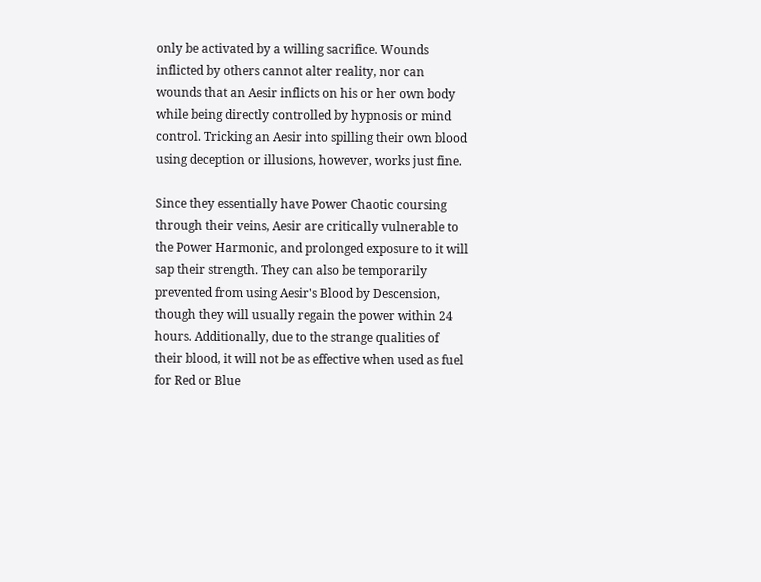only be activated by a willing sacrifice. Wounds inflicted by others cannot alter reality, nor can wounds that an Aesir inflicts on his or her own body while being directly controlled by hypnosis or mind control. Tricking an Aesir into spilling their own blood using deception or illusions, however, works just fine.

Since they essentially have Power Chaotic coursing through their veins, Aesir are critically vulnerable to the Power Harmonic, and prolonged exposure to it will sap their strength. They can also be temporarily prevented from using Aesir's Blood by Descension, though they will usually regain the power within 24 hours. Additionally, due to the strange qualities of their blood, it will not be as effective when used as fuel for Red or Blue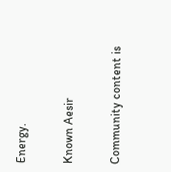Energy.

Known Aesir

Community content is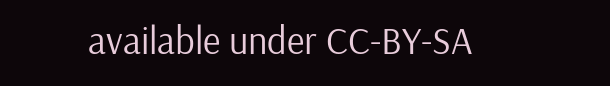available under CC-BY-SA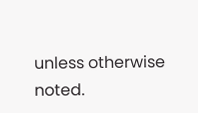unless otherwise noted.